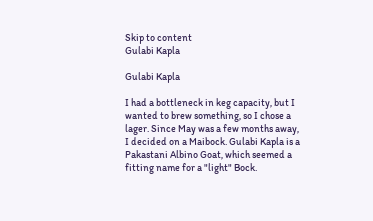Skip to content
Gulabi Kapla

Gulabi Kapla

I had a bottleneck in keg capacity, but I wanted to brew something, so I chose a lager. Since May was a few months away, I decided on a Maibock. Gulabi Kapla is a Pakastani Albino Goat, which seemed a fitting name for a "light" Bock.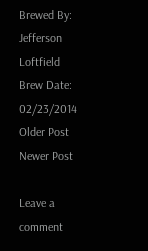Brewed By: Jefferson Loftfield
Brew Date: 02/23/2014
Older Post
Newer Post

Leave a comment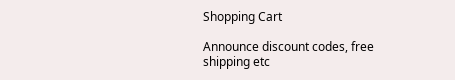Shopping Cart

Announce discount codes, free shipping etc